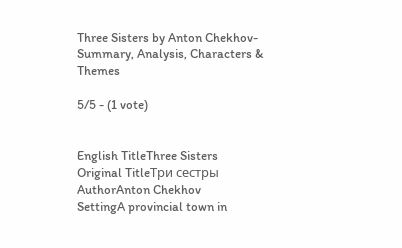Three Sisters by Anton Chekhov- Summary, Analysis, Characters & Themes

5/5 - (1 vote)


English TitleThree Sisters
Original TitleТри сестры
AuthorAnton Chekhov
SettingA provincial town in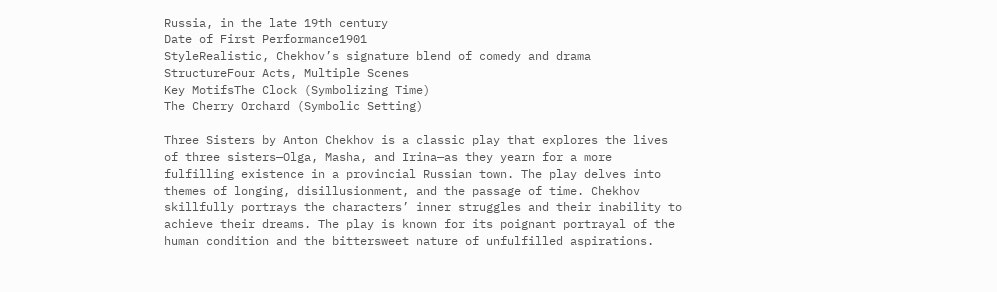Russia, in the late 19th century
Date of First Performance1901
StyleRealistic, Chekhov’s signature blend of comedy and drama
StructureFour Acts, Multiple Scenes
Key MotifsThe Clock (Symbolizing Time)
The Cherry Orchard (Symbolic Setting)

Three Sisters by Anton Chekhov is a classic play that explores the lives of three sisters—Olga, Masha, and Irina—as they yearn for a more fulfilling existence in a provincial Russian town. The play delves into themes of longing, disillusionment, and the passage of time. Chekhov skillfully portrays the characters’ inner struggles and their inability to achieve their dreams. The play is known for its poignant portrayal of the human condition and the bittersweet nature of unfulfilled aspirations.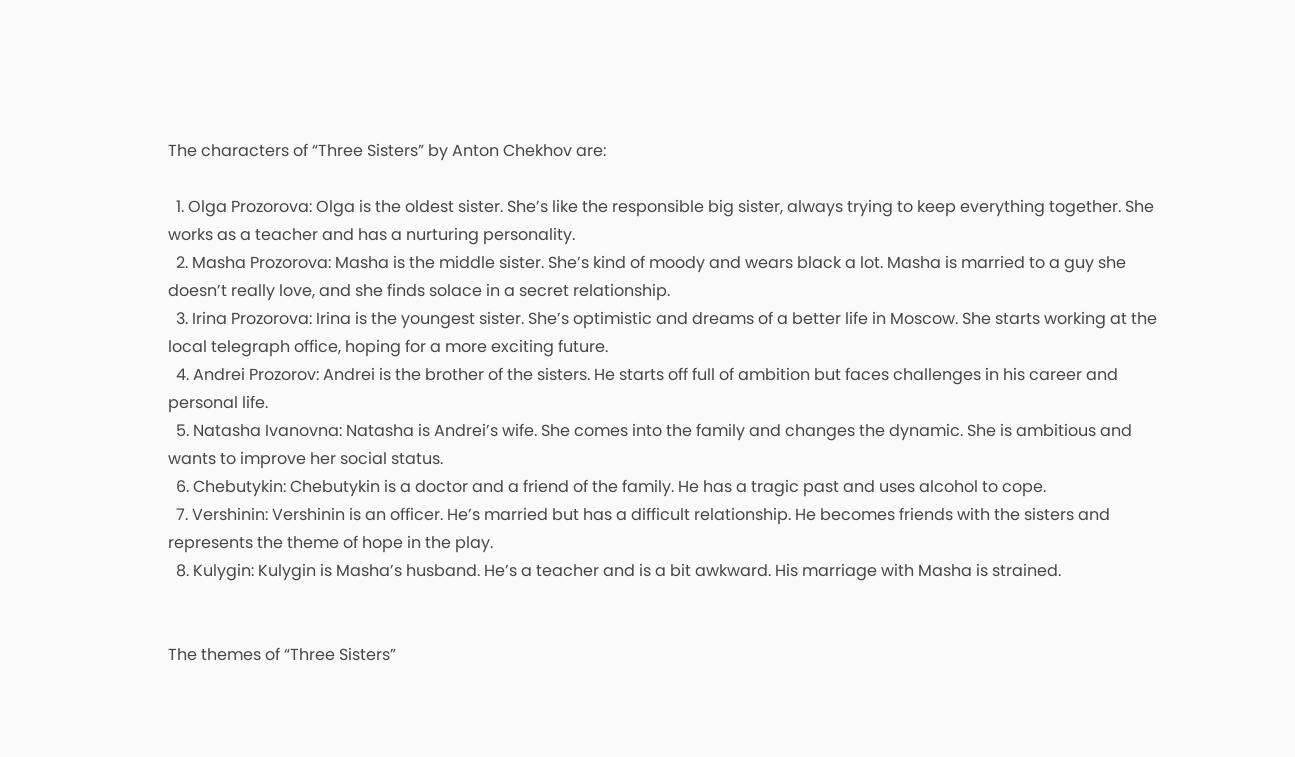The characters of “Three Sisters” by Anton Chekhov are:

  1. Olga Prozorova: Olga is the oldest sister. She’s like the responsible big sister, always trying to keep everything together. She works as a teacher and has a nurturing personality.
  2. Masha Prozorova: Masha is the middle sister. She’s kind of moody and wears black a lot. Masha is married to a guy she doesn’t really love, and she finds solace in a secret relationship.
  3. Irina Prozorova: Irina is the youngest sister. She’s optimistic and dreams of a better life in Moscow. She starts working at the local telegraph office, hoping for a more exciting future.
  4. Andrei Prozorov: Andrei is the brother of the sisters. He starts off full of ambition but faces challenges in his career and personal life.
  5. Natasha Ivanovna: Natasha is Andrei’s wife. She comes into the family and changes the dynamic. She is ambitious and wants to improve her social status.
  6. Chebutykin: Chebutykin is a doctor and a friend of the family. He has a tragic past and uses alcohol to cope.
  7. Vershinin: Vershinin is an officer. He’s married but has a difficult relationship. He becomes friends with the sisters and represents the theme of hope in the play.
  8. Kulygin: Kulygin is Masha’s husband. He’s a teacher and is a bit awkward. His marriage with Masha is strained.


The themes of “Three Sisters”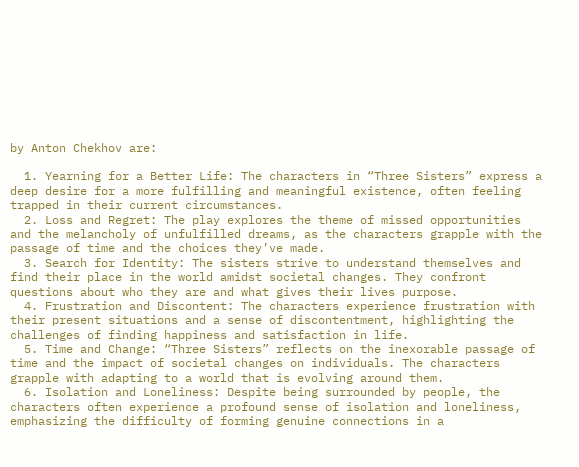by Anton Chekhov are:

  1. Yearning for a Better Life: The characters in “Three Sisters” express a deep desire for a more fulfilling and meaningful existence, often feeling trapped in their current circumstances.
  2. Loss and Regret: The play explores the theme of missed opportunities and the melancholy of unfulfilled dreams, as the characters grapple with the passage of time and the choices they’ve made.
  3. Search for Identity: The sisters strive to understand themselves and find their place in the world amidst societal changes. They confront questions about who they are and what gives their lives purpose.
  4. Frustration and Discontent: The characters experience frustration with their present situations and a sense of discontentment, highlighting the challenges of finding happiness and satisfaction in life.
  5. Time and Change: “Three Sisters” reflects on the inexorable passage of time and the impact of societal changes on individuals. The characters grapple with adapting to a world that is evolving around them.
  6. Isolation and Loneliness: Despite being surrounded by people, the characters often experience a profound sense of isolation and loneliness, emphasizing the difficulty of forming genuine connections in a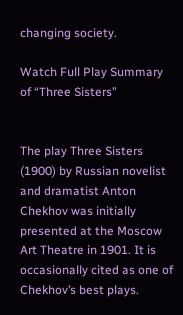changing society.

Watch Full Play Summary of “Three Sisters”


The play Three Sisters (1900) by Russian novelist and dramatist Anton Chekhov was initially presented at the Moscow Art Theatre in 1901. It is occasionally cited as one of Chekhov’s best plays.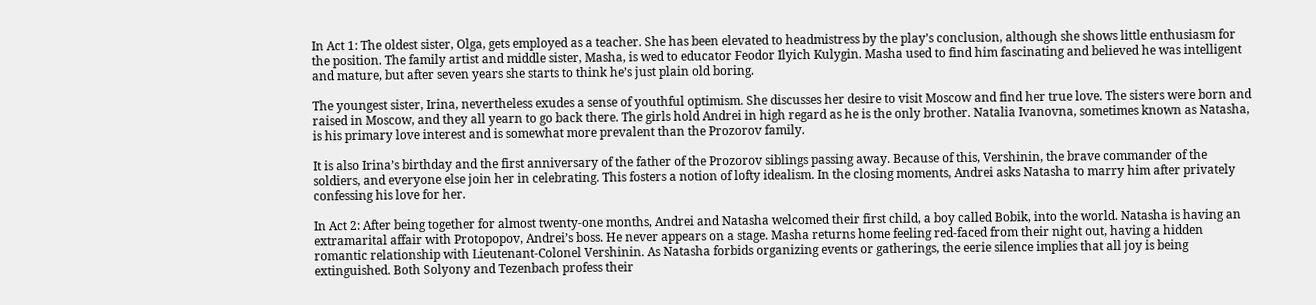In Act 1: The oldest sister, Olga, gets employed as a teacher. She has been elevated to headmistress by the play’s conclusion, although she shows little enthusiasm for the position. The family artist and middle sister, Masha, is wed to educator Feodor Ilyich Kulygin. Masha used to find him fascinating and believed he was intelligent and mature, but after seven years she starts to think he’s just plain old boring.

The youngest sister, Irina, nevertheless exudes a sense of youthful optimism. She discusses her desire to visit Moscow and find her true love. The sisters were born and raised in Moscow, and they all yearn to go back there. The girls hold Andrei in high regard as he is the only brother. Natalia Ivanovna, sometimes known as Natasha, is his primary love interest and is somewhat more prevalent than the Prozorov family.

It is also Irina’s birthday and the first anniversary of the father of the Prozorov siblings passing away. Because of this, Vershinin, the brave commander of the soldiers, and everyone else join her in celebrating. This fosters a notion of lofty idealism. In the closing moments, Andrei asks Natasha to marry him after privately confessing his love for her.

In Act 2: After being together for almost twenty-one months, Andrei and Natasha welcomed their first child, a boy called Bobik, into the world. Natasha is having an extramarital affair with Protopopov, Andrei’s boss. He never appears on a stage. Masha returns home feeling red-faced from their night out, having a hidden romantic relationship with Lieutenant-Colonel Vershinin. As Natasha forbids organizing events or gatherings, the eerie silence implies that all joy is being extinguished. Both Solyony and Tezenbach profess their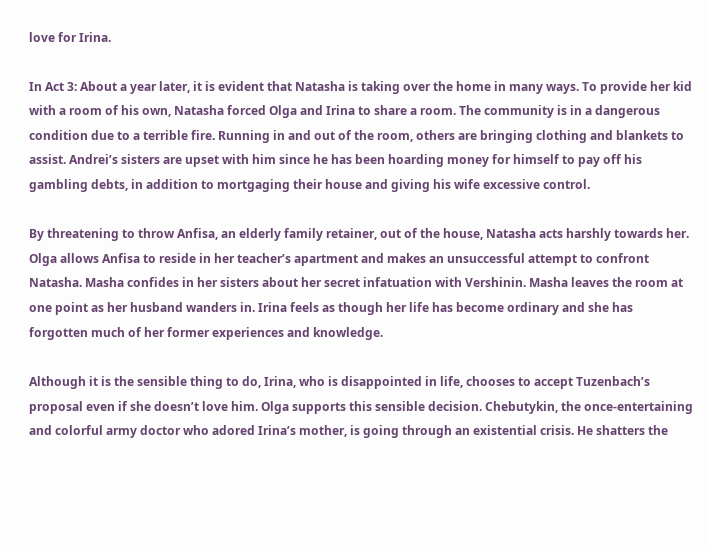love for Irina.

In Act 3: About a year later, it is evident that Natasha is taking over the home in many ways. To provide her kid with a room of his own, Natasha forced Olga and Irina to share a room. The community is in a dangerous condition due to a terrible fire. Running in and out of the room, others are bringing clothing and blankets to assist. Andrei’s sisters are upset with him since he has been hoarding money for himself to pay off his gambling debts, in addition to mortgaging their house and giving his wife excessive control.

By threatening to throw Anfisa, an elderly family retainer, out of the house, Natasha acts harshly towards her. Olga allows Anfisa to reside in her teacher’s apartment and makes an unsuccessful attempt to confront Natasha. Masha confides in her sisters about her secret infatuation with Vershinin. Masha leaves the room at one point as her husband wanders in. Irina feels as though her life has become ordinary and she has forgotten much of her former experiences and knowledge.

Although it is the sensible thing to do, Irina, who is disappointed in life, chooses to accept Tuzenbach’s proposal even if she doesn’t love him. Olga supports this sensible decision. Chebutykin, the once-entertaining and colorful army doctor who adored Irina’s mother, is going through an existential crisis. He shatters the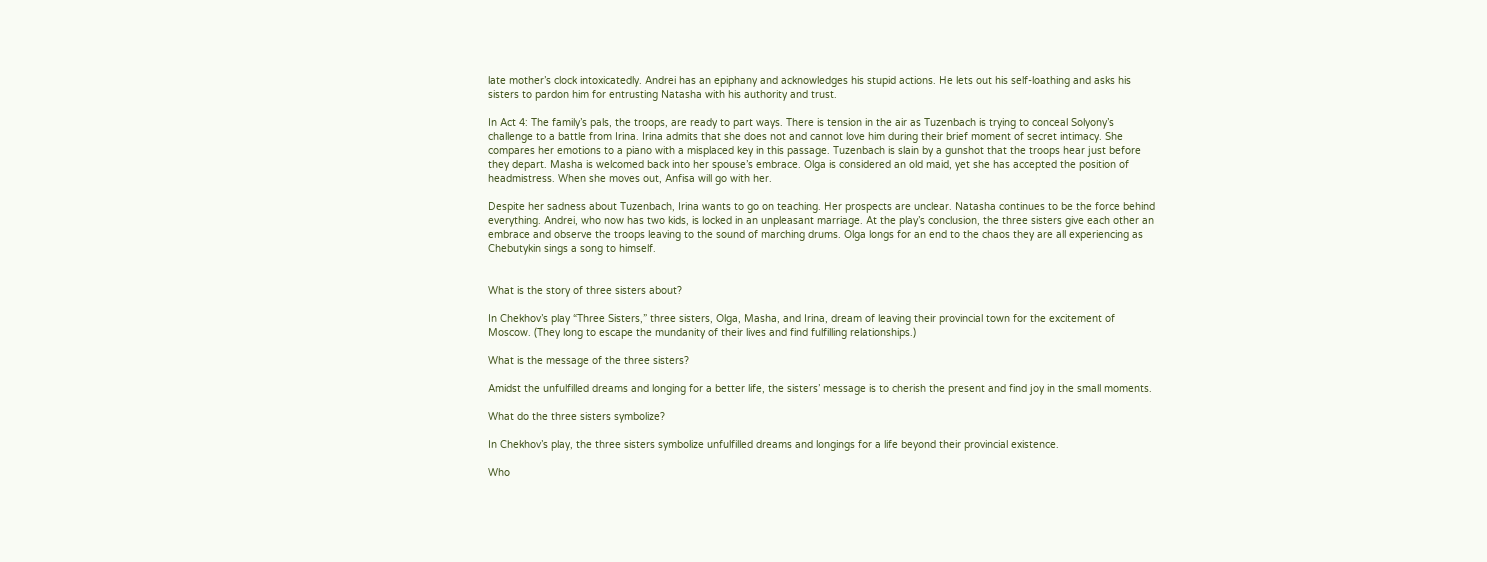late mother’s clock intoxicatedly. Andrei has an epiphany and acknowledges his stupid actions. He lets out his self-loathing and asks his sisters to pardon him for entrusting Natasha with his authority and trust.

In Act 4: The family’s pals, the troops, are ready to part ways. There is tension in the air as Tuzenbach is trying to conceal Solyony’s challenge to a battle from Irina. Irina admits that she does not and cannot love him during their brief moment of secret intimacy. She compares her emotions to a piano with a misplaced key in this passage. Tuzenbach is slain by a gunshot that the troops hear just before they depart. Masha is welcomed back into her spouse’s embrace. Olga is considered an old maid, yet she has accepted the position of headmistress. When she moves out, Anfisa will go with her.

Despite her sadness about Tuzenbach, Irina wants to go on teaching. Her prospects are unclear. Natasha continues to be the force behind everything. Andrei, who now has two kids, is locked in an unpleasant marriage. At the play’s conclusion, the three sisters give each other an embrace and observe the troops leaving to the sound of marching drums. Olga longs for an end to the chaos they are all experiencing as Chebutykin sings a song to himself.


What is the story of three sisters about?

In Chekhov’s play “Three Sisters,” three sisters, Olga, Masha, and Irina, dream of leaving their provincial town for the excitement of Moscow. (They long to escape the mundanity of their lives and find fulfilling relationships.)

What is the message of the three sisters?

Amidst the unfulfilled dreams and longing for a better life, the sisters’ message is to cherish the present and find joy in the small moments.

What do the three sisters symbolize?

In Chekhov’s play, the three sisters symbolize unfulfilled dreams and longings for a life beyond their provincial existence.

Who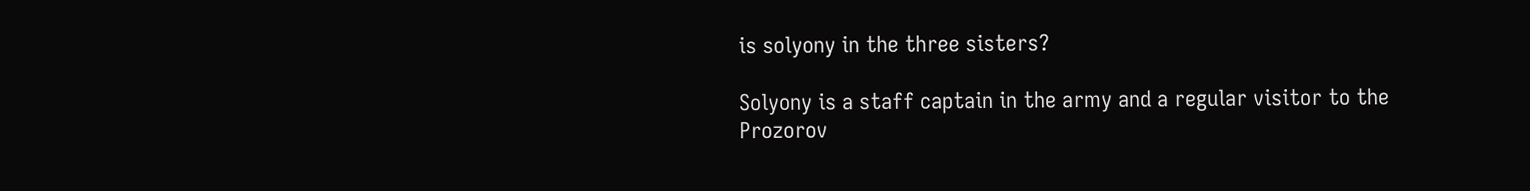is solyony in the three sisters?

Solyony is a staff captain in the army and a regular visitor to the Prozorov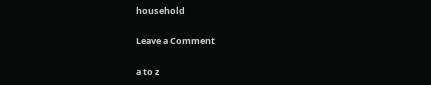household

Leave a Comment

a to z